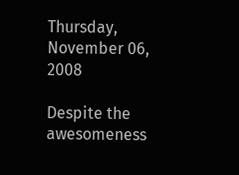Thursday, November 06, 2008

Despite the awesomeness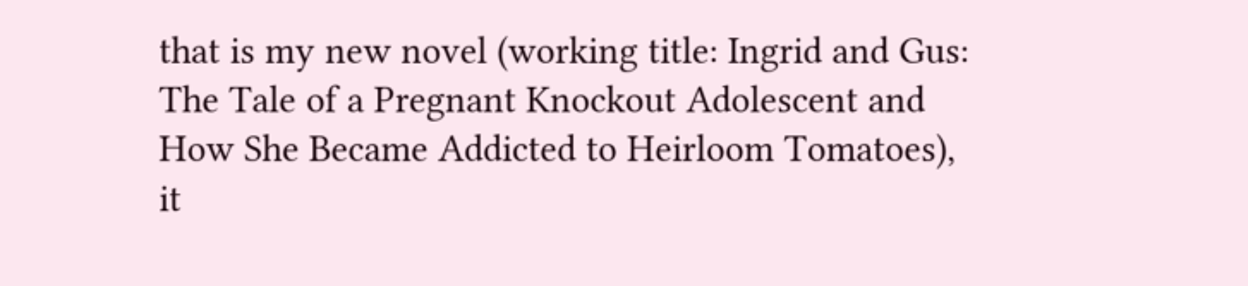that is my new novel (working title: Ingrid and Gus: The Tale of a Pregnant Knockout Adolescent and How She Became Addicted to Heirloom Tomatoes), it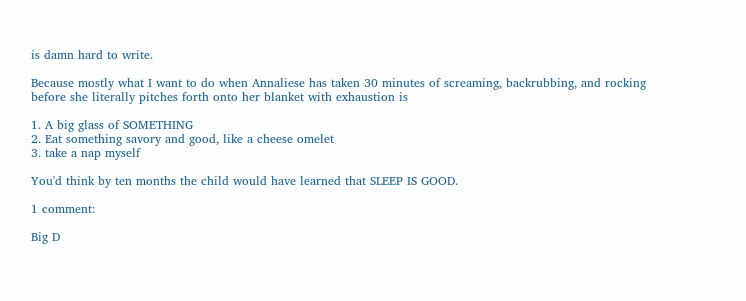is damn hard to write.

Because mostly what I want to do when Annaliese has taken 30 minutes of screaming, backrubbing, and rocking before she literally pitches forth onto her blanket with exhaustion is

1. A big glass of SOMETHING
2. Eat something savory and good, like a cheese omelet
3. take a nap myself

You'd think by ten months the child would have learned that SLEEP IS GOOD.

1 comment:

Big D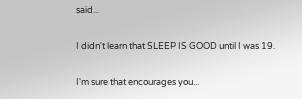said...

I didn't learn that SLEEP IS GOOD until I was 19.

I'm sure that encourages you...